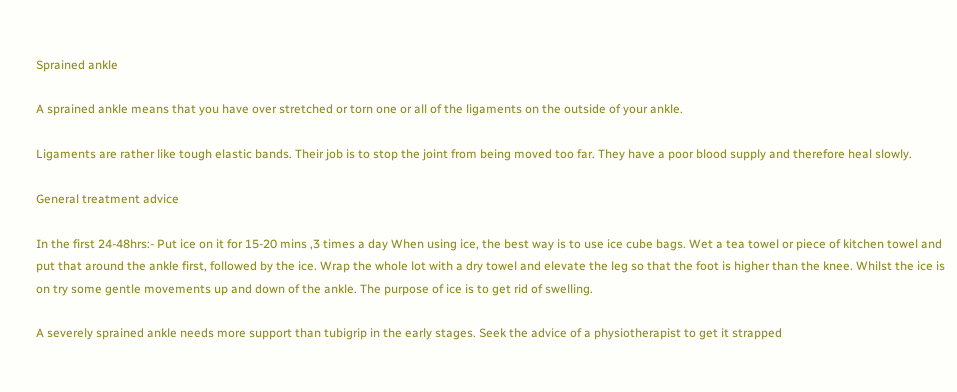Sprained ankle

A sprained ankle means that you have over stretched or torn one or all of the ligaments on the outside of your ankle.

Ligaments are rather like tough elastic bands. Their job is to stop the joint from being moved too far. They have a poor blood supply and therefore heal slowly.

General treatment advice

In the first 24-48hrs:- Put ice on it for 15-20 mins ,3 times a day When using ice, the best way is to use ice cube bags. Wet a tea towel or piece of kitchen towel and put that around the ankle first, followed by the ice. Wrap the whole lot with a dry towel and elevate the leg so that the foot is higher than the knee. Whilst the ice is on try some gentle movements up and down of the ankle. The purpose of ice is to get rid of swelling.

A severely sprained ankle needs more support than tubigrip in the early stages. Seek the advice of a physiotherapist to get it strapped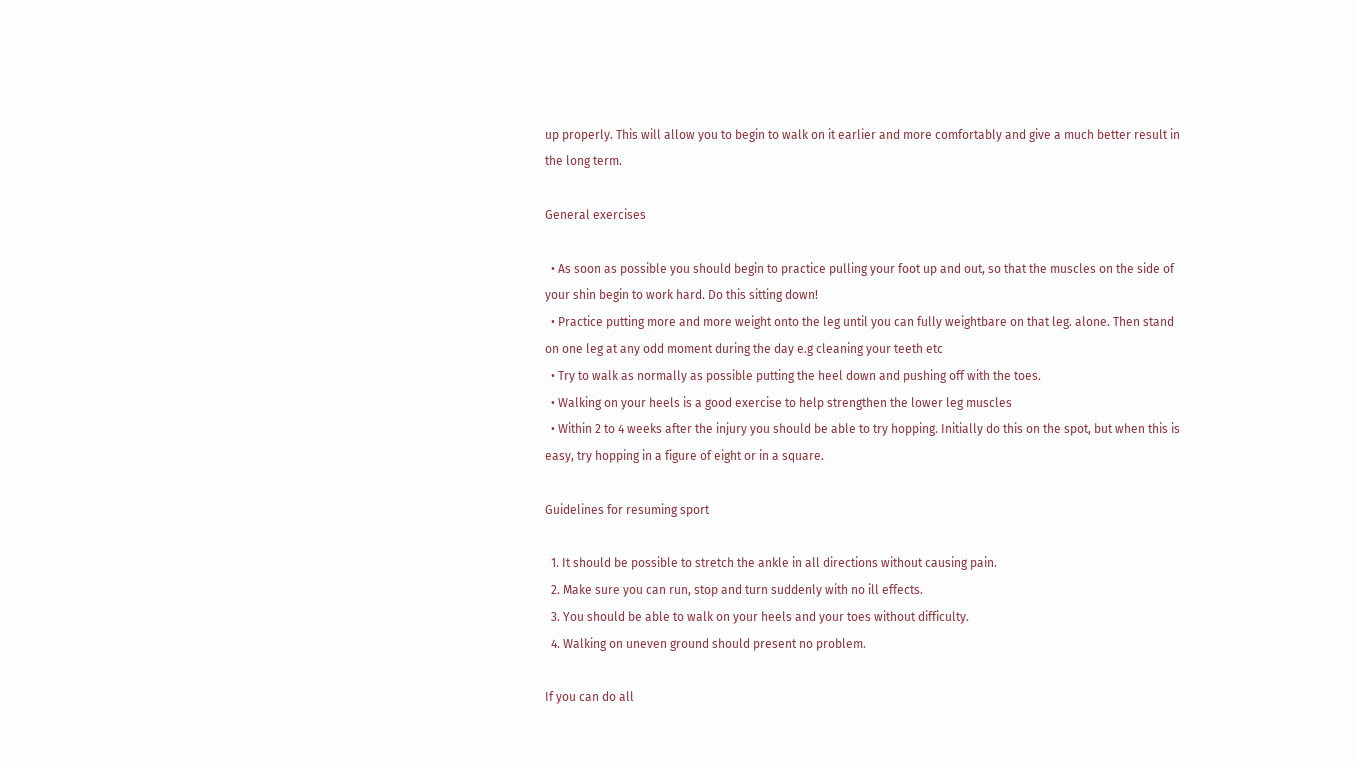up properly. This will allow you to begin to walk on it earlier and more comfortably and give a much better result in the long term.

General exercises

  • As soon as possible you should begin to practice pulling your foot up and out, so that the muscles on the side of your shin begin to work hard. Do this sitting down!
  • Practice putting more and more weight onto the leg until you can fully weightbare on that leg. alone. Then stand on one leg at any odd moment during the day e.g cleaning your teeth etc
  • Try to walk as normally as possible putting the heel down and pushing off with the toes.
  • Walking on your heels is a good exercise to help strengthen the lower leg muscles
  • Within 2 to 4 weeks after the injury you should be able to try hopping. Initially do this on the spot, but when this is easy, try hopping in a figure of eight or in a square.

Guidelines for resuming sport

  1. It should be possible to stretch the ankle in all directions without causing pain.
  2. Make sure you can run, stop and turn suddenly with no ill effects.
  3. You should be able to walk on your heels and your toes without difficulty.
  4. Walking on uneven ground should present no problem.

If you can do all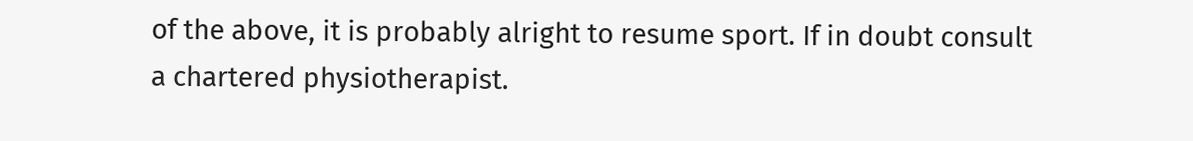of the above, it is probably alright to resume sport. If in doubt consult a chartered physiotherapist.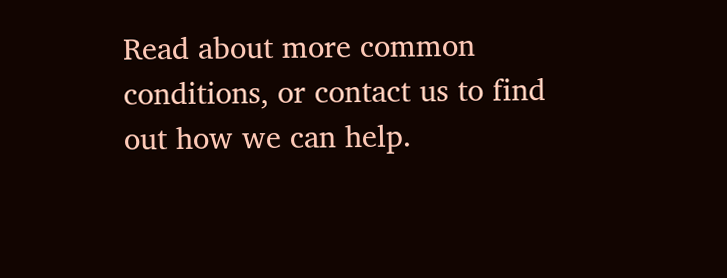Read about more common conditions, or contact us to find out how we can help.